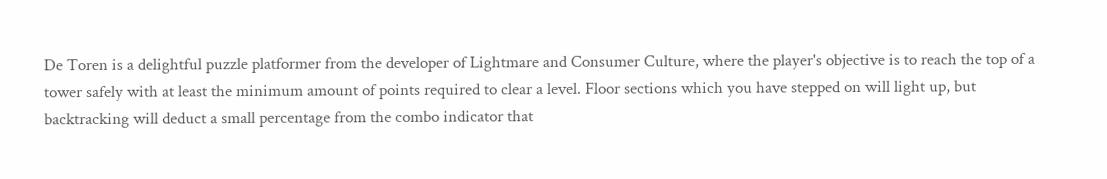De Toren is a delightful puzzle platformer from the developer of Lightmare and Consumer Culture, where the player's objective is to reach the top of a tower safely with at least the minimum amount of points required to clear a level. Floor sections which you have stepped on will light up, but backtracking will deduct a small percentage from the combo indicator that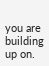you are building up on.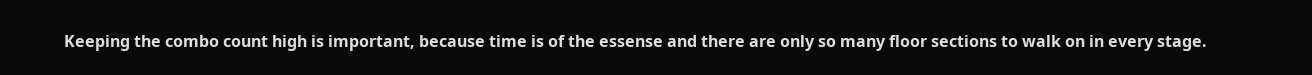Keeping the combo count high is important, because time is of the essense and there are only so many floor sections to walk on in every stage.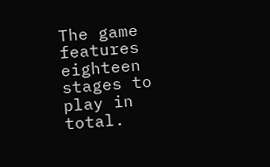The game features eighteen stages to play in total.